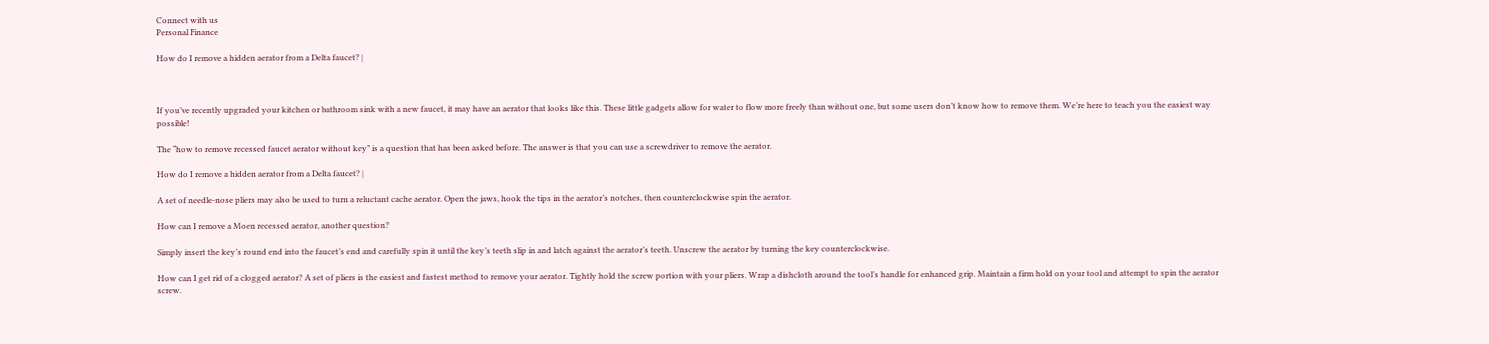Connect with us
Personal Finance

How do I remove a hidden aerator from a Delta faucet? |



If you’ve recently upgraded your kitchen or bathroom sink with a new faucet, it may have an aerator that looks like this. These little gadgets allow for water to flow more freely than without one, but some users don’t know how to remove them. We’re here to teach you the easiest way possible!

The “how to remove recessed faucet aerator without key” is a question that has been asked before. The answer is that you can use a screwdriver to remove the aerator.

How do I remove a hidden aerator from a Delta faucet? |

A set of needle-nose pliers may also be used to turn a reluctant cache aerator. Open the jaws, hook the tips in the aerator’s notches, then counterclockwise spin the aerator.

How can I remove a Moen recessed aerator, another question?

Simply insert the key’s round end into the faucet’s end and carefully spin it until the key’s teeth slip in and latch against the aerator’s teeth. Unscrew the aerator by turning the key counterclockwise.

How can I get rid of a clogged aerator? A set of pliers is the easiest and fastest method to remove your aerator. Tightly hold the screw portion with your pliers. Wrap a dishcloth around the tool’s handle for enhanced grip. Maintain a firm hold on your tool and attempt to spin the aerator screw.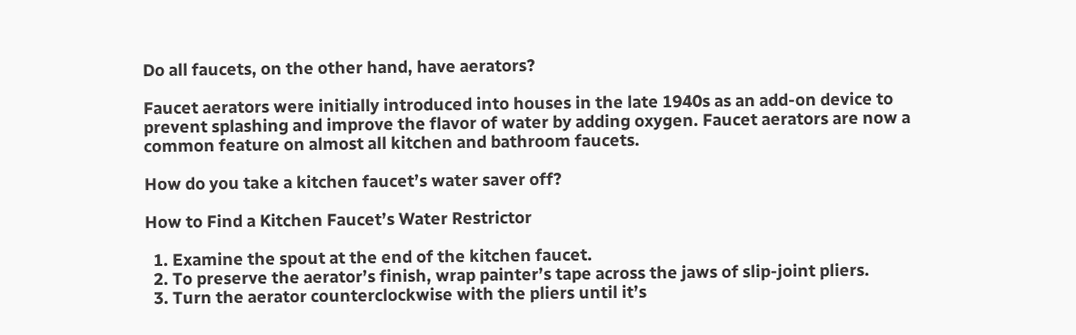Do all faucets, on the other hand, have aerators?

Faucet aerators were initially introduced into houses in the late 1940s as an add-on device to prevent splashing and improve the flavor of water by adding oxygen. Faucet aerators are now a common feature on almost all kitchen and bathroom faucets.

How do you take a kitchen faucet’s water saver off?

How to Find a Kitchen Faucet’s Water Restrictor

  1. Examine the spout at the end of the kitchen faucet.
  2. To preserve the aerator’s finish, wrap painter’s tape across the jaws of slip-joint pliers.
  3. Turn the aerator counterclockwise with the pliers until it’s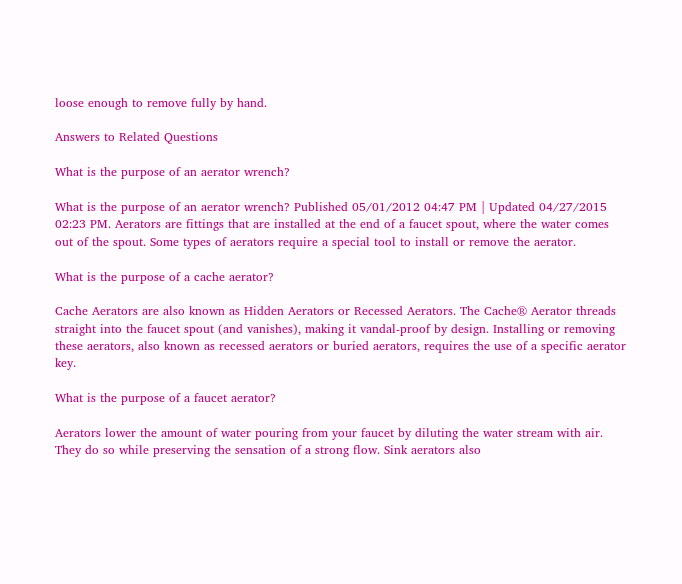loose enough to remove fully by hand.

Answers to Related Questions

What is the purpose of an aerator wrench?

What is the purpose of an aerator wrench? Published 05/01/2012 04:47 PM | Updated 04/27/2015 02:23 PM. Aerators are fittings that are installed at the end of a faucet spout, where the water comes out of the spout. Some types of aerators require a special tool to install or remove the aerator.

What is the purpose of a cache aerator?

Cache Aerators are also known as Hidden Aerators or Recessed Aerators. The Cache® Aerator threads straight into the faucet spout (and vanishes), making it vandal-proof by design. Installing or removing these aerators, also known as recessed aerators or buried aerators, requires the use of a specific aerator key.

What is the purpose of a faucet aerator?

Aerators lower the amount of water pouring from your faucet by diluting the water stream with air. They do so while preserving the sensation of a strong flow. Sink aerators also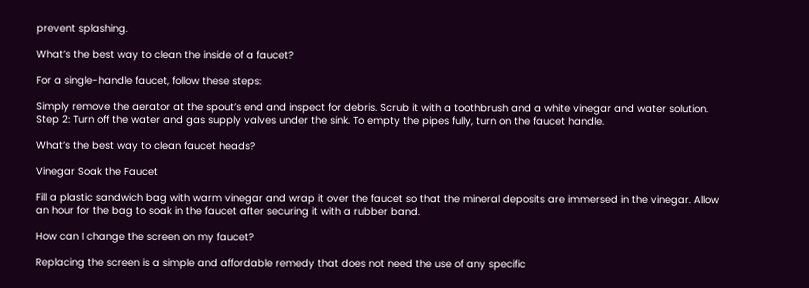prevent splashing.

What’s the best way to clean the inside of a faucet?

For a single-handle faucet, follow these steps:

Simply remove the aerator at the spout’s end and inspect for debris. Scrub it with a toothbrush and a white vinegar and water solution. Step 2: Turn off the water and gas supply valves under the sink. To empty the pipes fully, turn on the faucet handle.

What’s the best way to clean faucet heads?

Vinegar Soak the Faucet

Fill a plastic sandwich bag with warm vinegar and wrap it over the faucet so that the mineral deposits are immersed in the vinegar. Allow an hour for the bag to soak in the faucet after securing it with a rubber band.

How can I change the screen on my faucet?

Replacing the screen is a simple and affordable remedy that does not need the use of any specific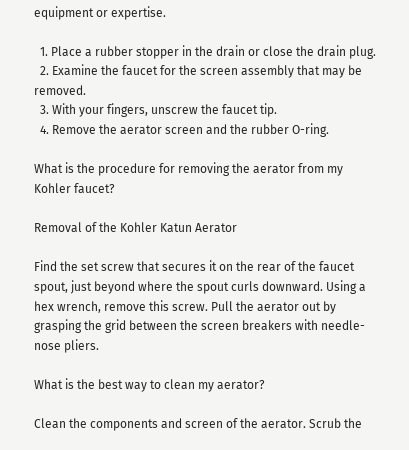equipment or expertise.

  1. Place a rubber stopper in the drain or close the drain plug.
  2. Examine the faucet for the screen assembly that may be removed.
  3. With your fingers, unscrew the faucet tip.
  4. Remove the aerator screen and the rubber O-ring.

What is the procedure for removing the aerator from my Kohler faucet?

Removal of the Kohler Katun Aerator

Find the set screw that secures it on the rear of the faucet spout, just beyond where the spout curls downward. Using a hex wrench, remove this screw. Pull the aerator out by grasping the grid between the screen breakers with needle-nose pliers.

What is the best way to clean my aerator?

Clean the components and screen of the aerator. Scrub the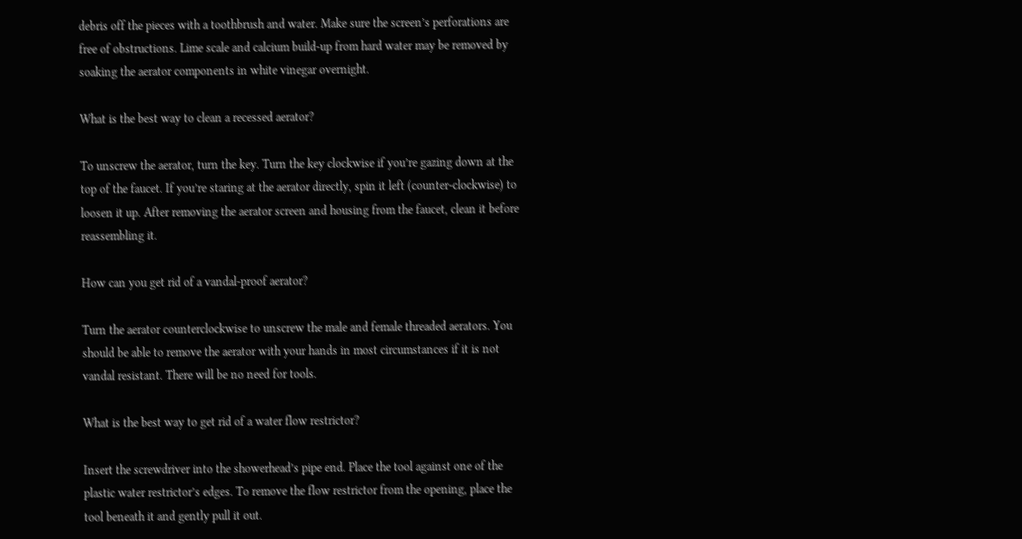debris off the pieces with a toothbrush and water. Make sure the screen’s perforations are free of obstructions. Lime scale and calcium build-up from hard water may be removed by soaking the aerator components in white vinegar overnight.

What is the best way to clean a recessed aerator?

To unscrew the aerator, turn the key. Turn the key clockwise if you’re gazing down at the top of the faucet. If you’re staring at the aerator directly, spin it left (counter-clockwise) to loosen it up. After removing the aerator screen and housing from the faucet, clean it before reassembling it.

How can you get rid of a vandal-proof aerator?

Turn the aerator counterclockwise to unscrew the male and female threaded aerators. You should be able to remove the aerator with your hands in most circumstances if it is not vandal resistant. There will be no need for tools.

What is the best way to get rid of a water flow restrictor?

Insert the screwdriver into the showerhead’s pipe end. Place the tool against one of the plastic water restrictor’s edges. To remove the flow restrictor from the opening, place the tool beneath it and gently pull it out.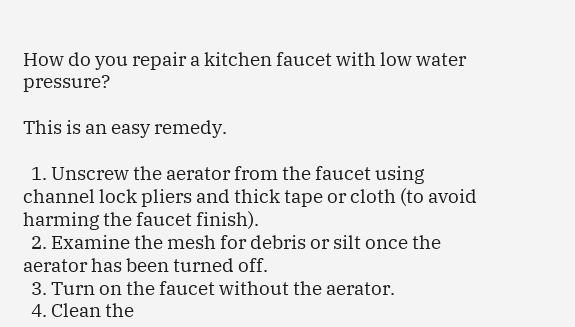How do you repair a kitchen faucet with low water pressure?

This is an easy remedy.

  1. Unscrew the aerator from the faucet using channel lock pliers and thick tape or cloth (to avoid harming the faucet finish).
  2. Examine the mesh for debris or silt once the aerator has been turned off.
  3. Turn on the faucet without the aerator.
  4. Clean the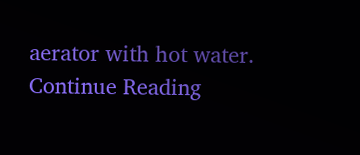aerator with hot water.
Continue Reading